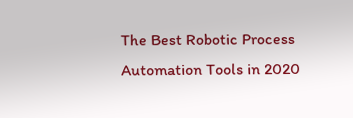The Best Robotic Process Automation Tools in 2020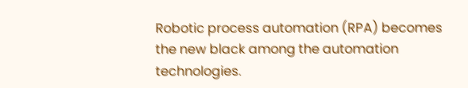Robotic process automation (RPA) becomes the new black among the automation technologies.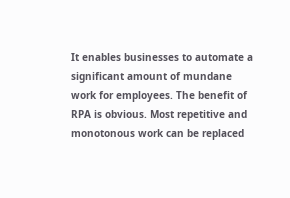It enables businesses to automate a significant amount of mundane work for employees. The benefit of RPA is obvious. Most repetitive and monotonous work can be replaced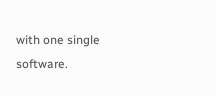with one single software.